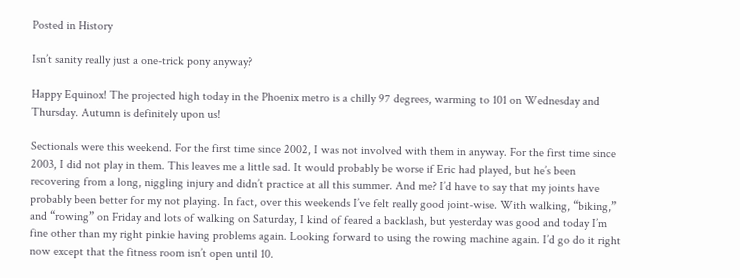Posted in History

Isn’t sanity really just a one-trick pony anyway?

Happy Equinox! The projected high today in the Phoenix metro is a chilly 97 degrees, warming to 101 on Wednesday and Thursday. Autumn is definitely upon us!

Sectionals were this weekend. For the first time since 2002, I was not involved with them in anyway. For the first time since 2003, I did not play in them. This leaves me a little sad. It would probably be worse if Eric had played, but he’s been recovering from a long, niggling injury and didn’t practice at all this summer. And me? I’d have to say that my joints have probably been better for my not playing. In fact, over this weekends I’ve felt really good joint-wise. With walking, “biking,” and “rowing” on Friday and lots of walking on Saturday, I kind of feared a backlash, but yesterday was good and today I’m fine other than my right pinkie having problems again. Looking forward to using the rowing machine again. I’d go do it right now except that the fitness room isn’t open until 10.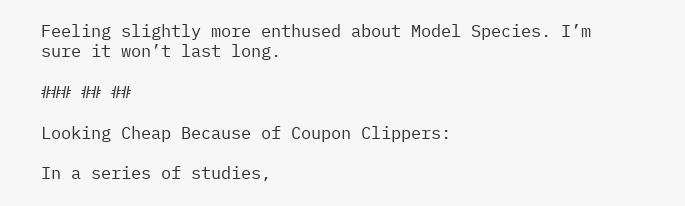Feeling slightly more enthused about Model Species. I’m sure it won’t last long.

### ## ##

Looking Cheap Because of Coupon Clippers:

In a series of studies,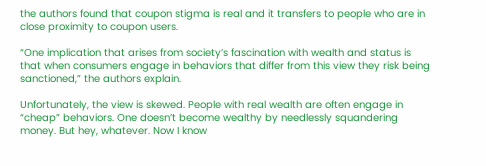the authors found that coupon stigma is real and it transfers to people who are in close proximity to coupon users.

“One implication that arises from society’s fascination with wealth and status is that when consumers engage in behaviors that differ from this view they risk being sanctioned,” the authors explain.

Unfortunately, the view is skewed. People with real wealth are often engage in “cheap” behaviors. One doesn’t become wealthy by needlessly squandering money. But hey, whatever. Now I know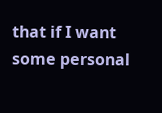that if I want some personal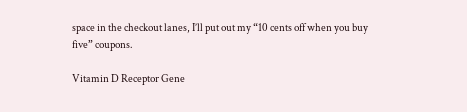space in the checkout lanes, I’ll put out my “10 cents off when you buy five” coupons.

Vitamin D Receptor Gene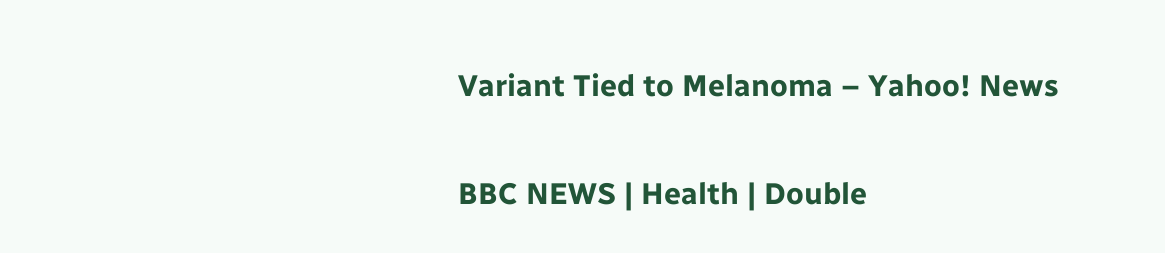Variant Tied to Melanoma – Yahoo! News

BBC NEWS | Health | Double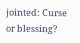jointed: Curse or blessing?